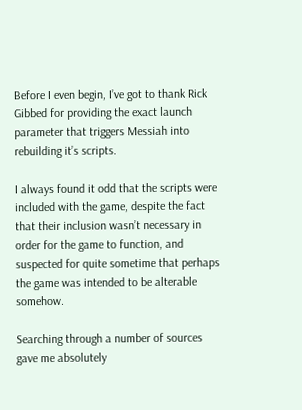Before I even begin, I’ve got to thank Rick Gibbed for providing the exact launch parameter that triggers Messiah into rebuilding it’s scripts.

I always found it odd that the scripts were included with the game, despite the fact that their inclusion wasn’t necessary in order for the game to function, and suspected for quite sometime that perhaps the game was intended to be alterable somehow.

Searching through a number of sources gave me absolutely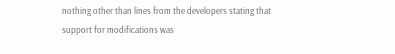nothing other than lines from the developers stating that support for modifications was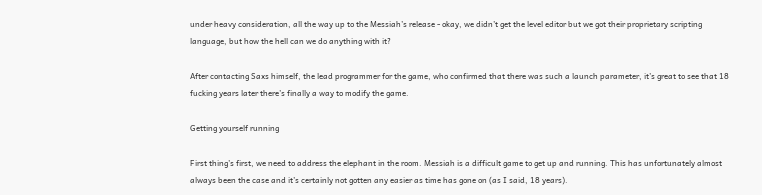under heavy consideration, all the way up to the Messiah’s release - okay, we didn’t get the level editor but we got their proprietary scripting language, but how the hell can we do anything with it?

After contacting Saxs himself, the lead programmer for the game, who confirmed that there was such a launch parameter, it’s great to see that 18 fucking years later there’s finally a way to modify the game.

Getting yourself running

First thing’s first, we need to address the elephant in the room. Messiah is a difficult game to get up and running. This has unfortunately almost always been the case and it’s certainly not gotten any easier as time has gone on (as I said, 18 years).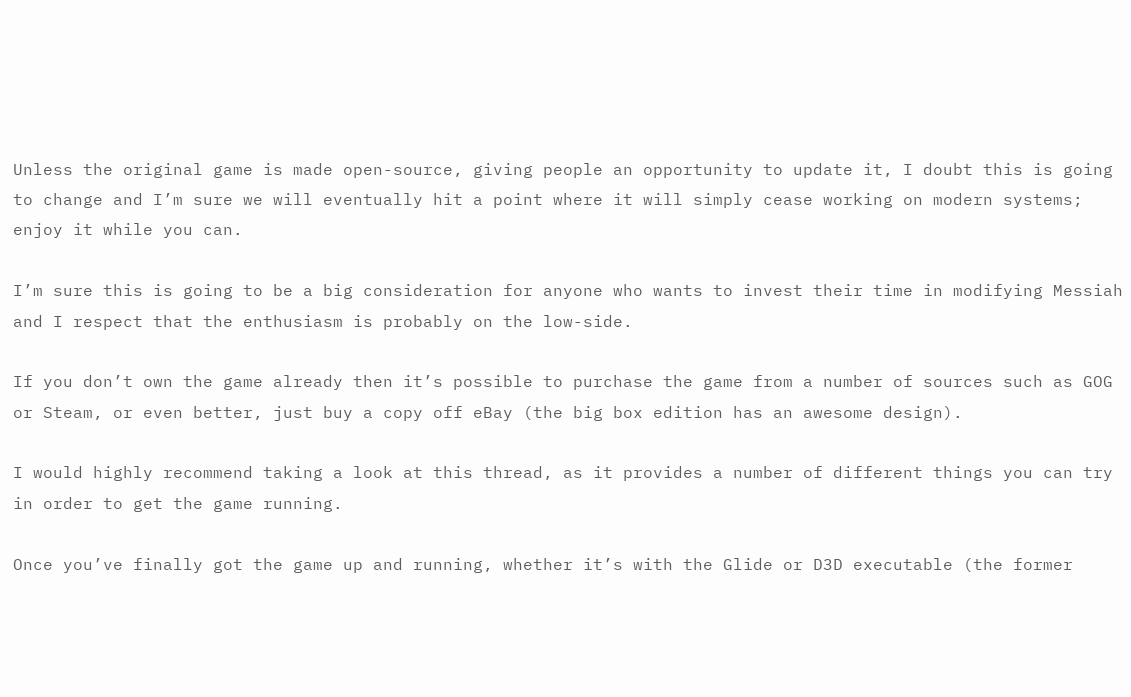Unless the original game is made open-source, giving people an opportunity to update it, I doubt this is going to change and I’m sure we will eventually hit a point where it will simply cease working on modern systems; enjoy it while you can.

I’m sure this is going to be a big consideration for anyone who wants to invest their time in modifying Messiah and I respect that the enthusiasm is probably on the low-side.

If you don’t own the game already then it’s possible to purchase the game from a number of sources such as GOG or Steam, or even better, just buy a copy off eBay (the big box edition has an awesome design).

I would highly recommend taking a look at this thread, as it provides a number of different things you can try in order to get the game running.

Once you’ve finally got the game up and running, whether it’s with the Glide or D3D executable (the former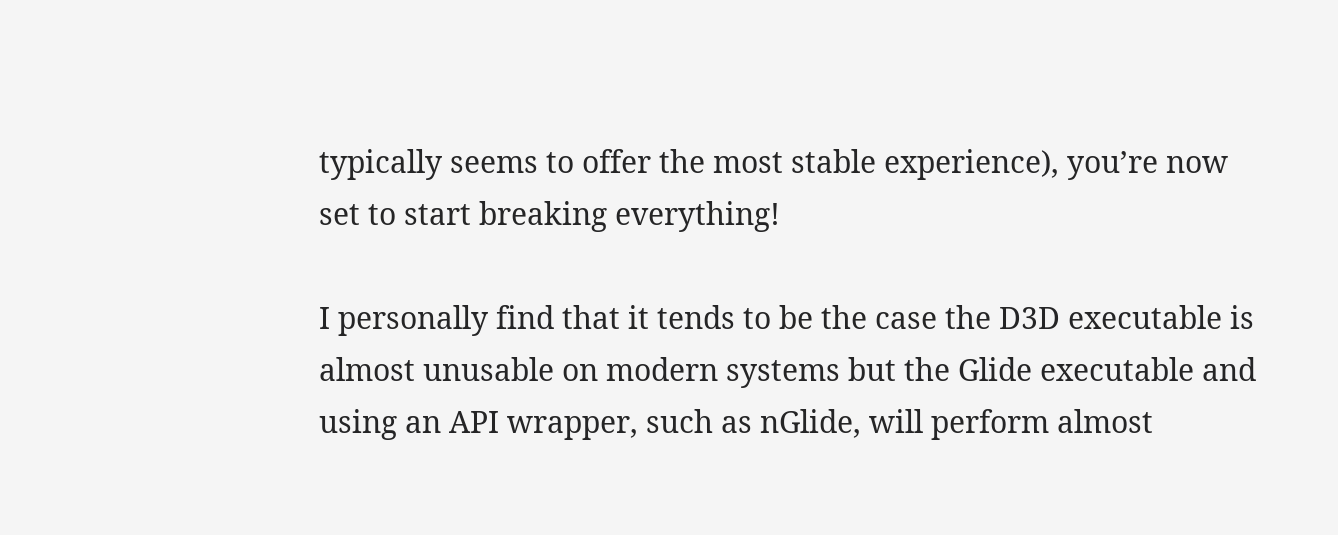typically seems to offer the most stable experience), you’re now set to start breaking everything!

I personally find that it tends to be the case the D3D executable is almost unusable on modern systems but the Glide executable and using an API wrapper, such as nGlide, will perform almost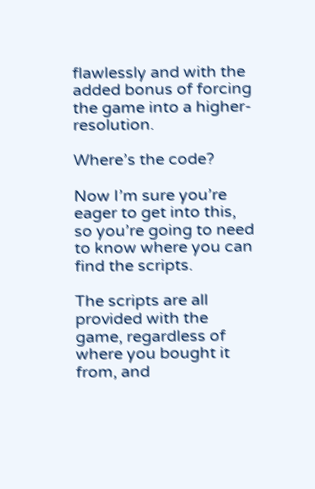flawlessly and with the added bonus of forcing the game into a higher-resolution.

Where’s the code?

Now I’m sure you’re eager to get into this, so you’re going to need to know where you can find the scripts.

The scripts are all provided with the game, regardless of where you bought it from, and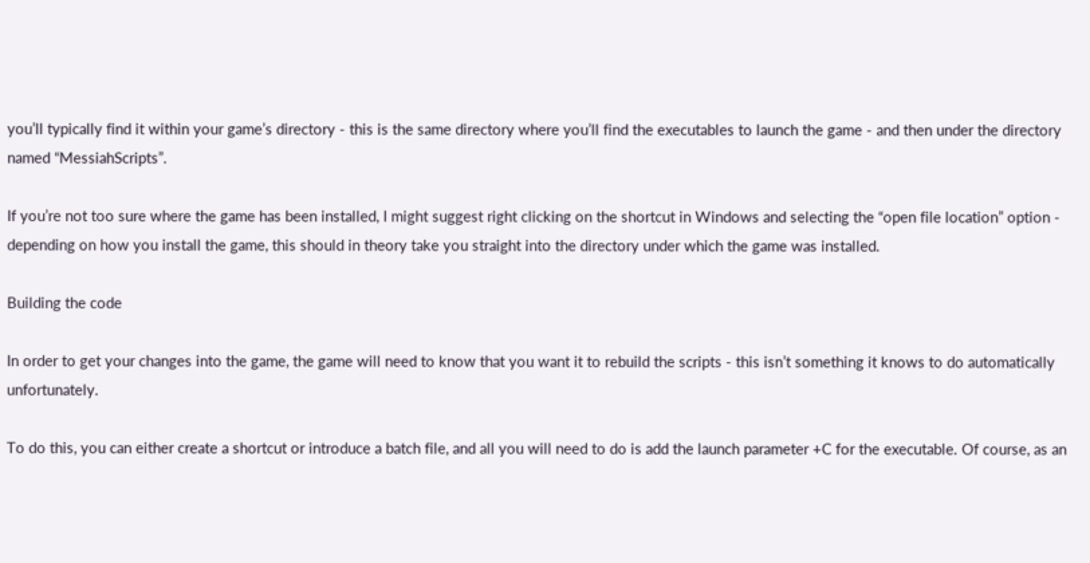you’ll typically find it within your game’s directory - this is the same directory where you’ll find the executables to launch the game - and then under the directory named “MessiahScripts”.

If you’re not too sure where the game has been installed, I might suggest right clicking on the shortcut in Windows and selecting the “open file location” option - depending on how you install the game, this should in theory take you straight into the directory under which the game was installed.

Building the code

In order to get your changes into the game, the game will need to know that you want it to rebuild the scripts - this isn’t something it knows to do automatically unfortunately.

To do this, you can either create a shortcut or introduce a batch file, and all you will need to do is add the launch parameter +C for the executable. Of course, as an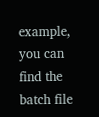example, you can find the batch file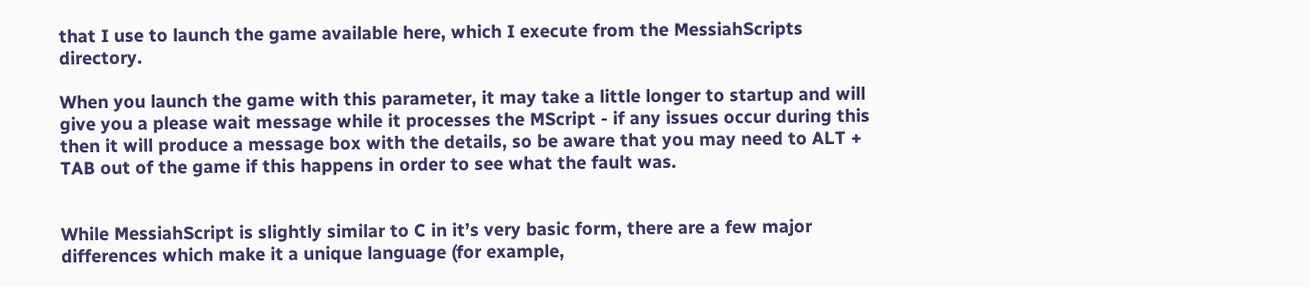that I use to launch the game available here, which I execute from the MessiahScripts directory.

When you launch the game with this parameter, it may take a little longer to startup and will give you a please wait message while it processes the MScript - if any issues occur during this then it will produce a message box with the details, so be aware that you may need to ALT + TAB out of the game if this happens in order to see what the fault was.


While MessiahScript is slightly similar to C in it’s very basic form, there are a few major differences which make it a unique language (for example,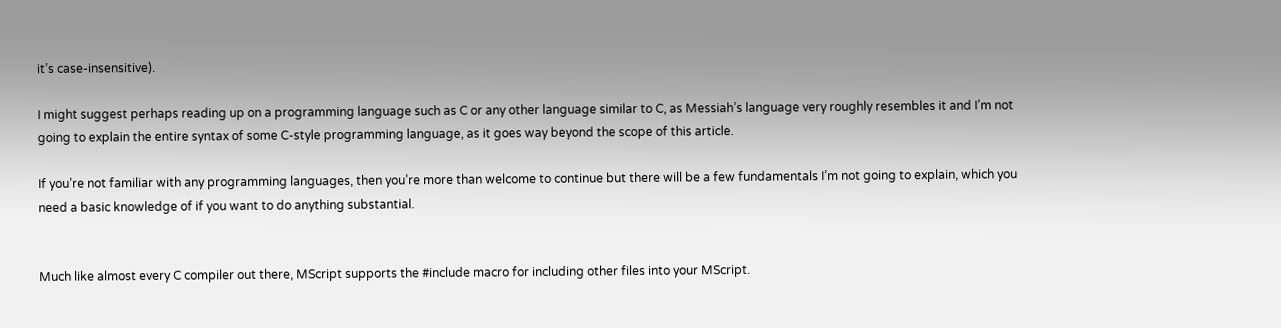it’s case-insensitive).

I might suggest perhaps reading up on a programming language such as C or any other language similar to C, as Messiah’s language very roughly resembles it and I’m not going to explain the entire syntax of some C-style programming language, as it goes way beyond the scope of this article.

If you’re not familiar with any programming languages, then you’re more than welcome to continue but there will be a few fundamentals I’m not going to explain, which you need a basic knowledge of if you want to do anything substantial.


Much like almost every C compiler out there, MScript supports the #include macro for including other files into your MScript.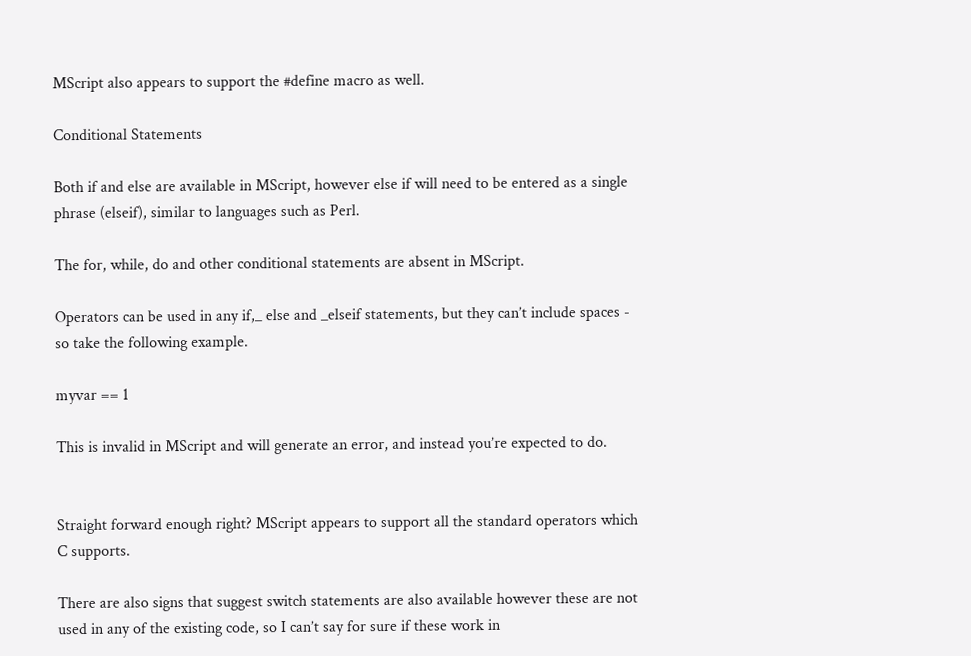MScript also appears to support the #define macro as well.

Conditional Statements

Both if and else are available in MScript, however else if will need to be entered as a single phrase (elseif), similar to languages such as Perl.

The for, while, do and other conditional statements are absent in MScript.

Operators can be used in any if,_ else and _elseif statements, but they can’t include spaces - so take the following example.

myvar == 1

This is invalid in MScript and will generate an error, and instead you’re expected to do.


Straight forward enough right? MScript appears to support all the standard operators which C supports.

There are also signs that suggest switch statements are also available however these are not used in any of the existing code, so I can’t say for sure if these work in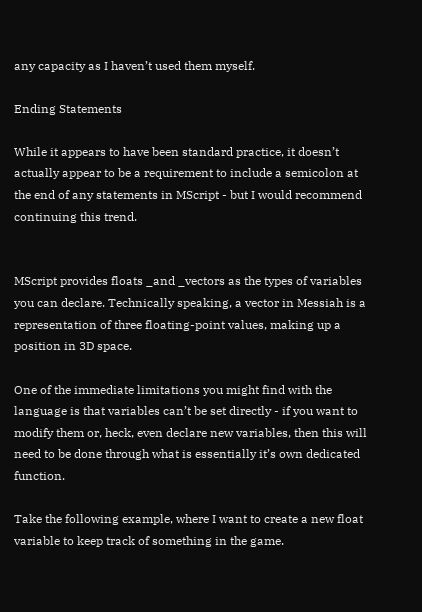any capacity as I haven’t used them myself.

Ending Statements

While it appears to have been standard practice, it doesn’t actually appear to be a requirement to include a semicolon at the end of any statements in MScript - but I would recommend continuing this trend.


MScript provides floats _and _vectors as the types of variables you can declare. Technically speaking, a vector in Messiah is a representation of three floating-point values, making up a position in 3D space.

One of the immediate limitations you might find with the language is that variables can’t be set directly - if you want to modify them or, heck, even declare new variables, then this will need to be done through what is essentially it’s own dedicated function.

Take the following example, where I want to create a new float variable to keep track of something in the game.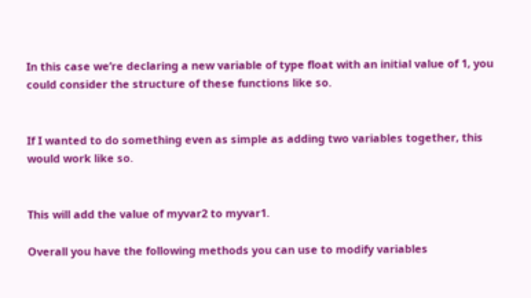In this case we’re declaring a new variable of type float with an initial value of 1, you could consider the structure of these functions like so.


If I wanted to do something even as simple as adding two variables together, this would work like so.


This will add the value of myvar2 to myvar1.

Overall you have the following methods you can use to modify variables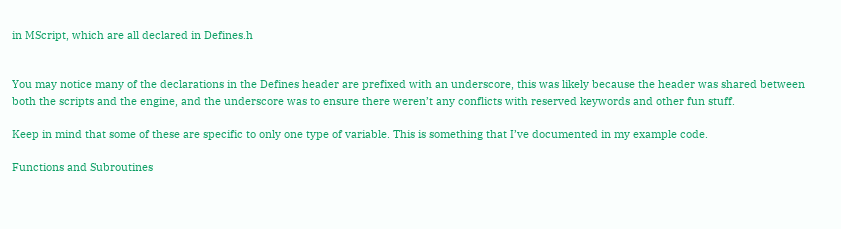in MScript, which are all declared in Defines.h


You may notice many of the declarations in the Defines header are prefixed with an underscore, this was likely because the header was shared between both the scripts and the engine, and the underscore was to ensure there weren’t any conflicts with reserved keywords and other fun stuff.

Keep in mind that some of these are specific to only one type of variable. This is something that I’ve documented in my example code.

Functions and Subroutines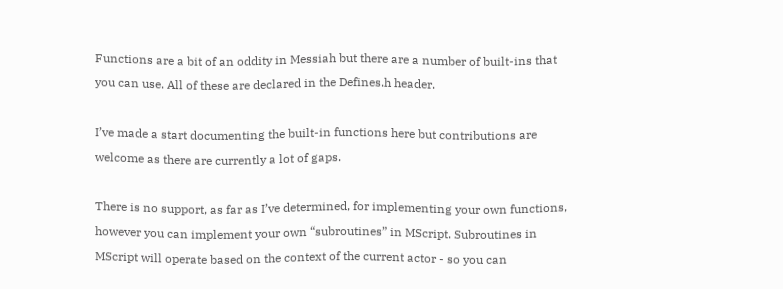Functions are a bit of an oddity in Messiah but there are a number of built-ins that you can use. All of these are declared in the Defines.h header.

I’ve made a start documenting the built-in functions here but contributions are welcome as there are currently a lot of gaps.

There is no support, as far as I’ve determined, for implementing your own functions, however you can implement your own “subroutines” in MScript. Subroutines in MScript will operate based on the context of the current actor - so you can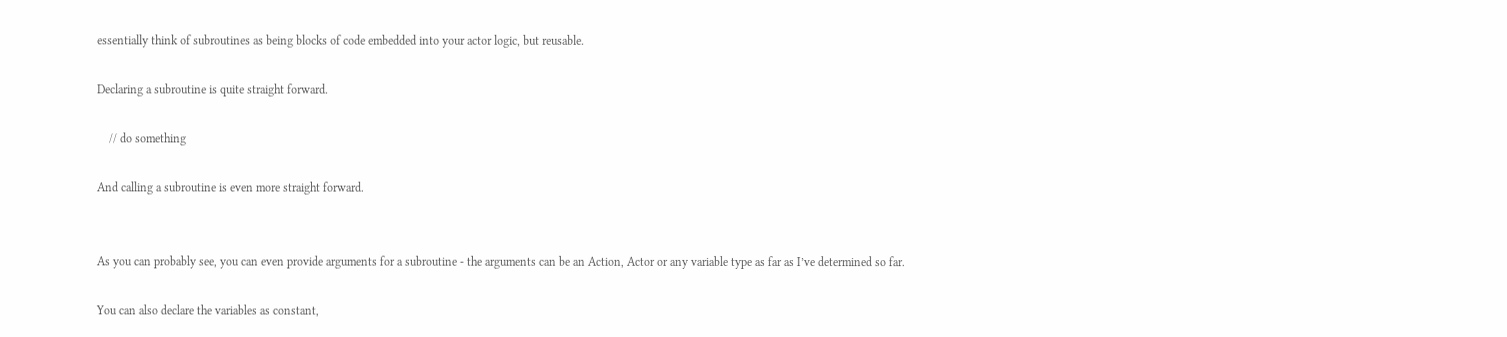essentially think of subroutines as being blocks of code embedded into your actor logic, but reusable.

Declaring a subroutine is quite straight forward.

    // do something

And calling a subroutine is even more straight forward.


As you can probably see, you can even provide arguments for a subroutine - the arguments can be an Action, Actor or any variable type as far as I’ve determined so far.

You can also declare the variables as constant,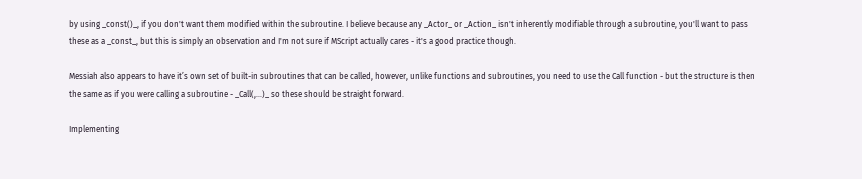by using _const()_, if you don't want them modified within the subroutine. I believe because any _Actor_ or _Action_ isn't inherently modifiable through a subroutine, you'll want to pass these as a _const_, but this is simply an observation and I'm not sure if MScript actually cares - it's a good practice though.

Messiah also appears to have it’s own set of built-in subroutines that can be called, however, unlike functions and subroutines, you need to use the Call function - but the structure is then the same as if you were calling a subroutine - _Call(,...)_ so these should be straight forward.

Implementing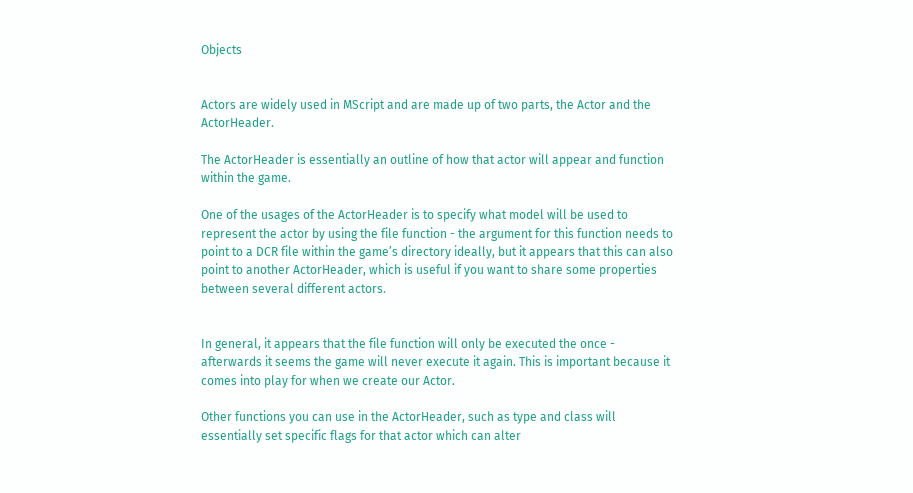Objects


Actors are widely used in MScript and are made up of two parts, the Actor and the ActorHeader.

The ActorHeader is essentially an outline of how that actor will appear and function within the game.

One of the usages of the ActorHeader is to specify what model will be used to represent the actor by using the file function - the argument for this function needs to point to a DCR file within the game’s directory ideally, but it appears that this can also point to another ActorHeader, which is useful if you want to share some properties between several different actors.


In general, it appears that the file function will only be executed the once - afterwards it seems the game will never execute it again. This is important because it comes into play for when we create our Actor.

Other functions you can use in the ActorHeader, such as type and class will essentially set specific flags for that actor which can alter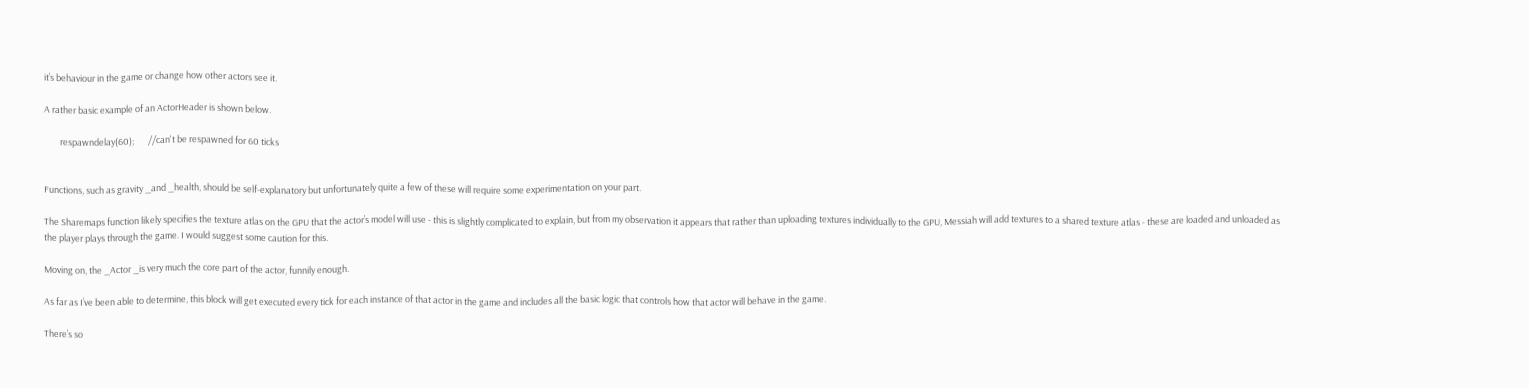it’s behaviour in the game or change how other actors see it.

A rather basic example of an ActorHeader is shown below.

        respawndelay(60);       //can't be respawned for 60 ticks


Functions, such as gravity _and _health, should be self-explanatory but unfortunately quite a few of these will require some experimentation on your part.

The Sharemaps function likely specifies the texture atlas on the GPU that the actor’s model will use - this is slightly complicated to explain, but from my observation it appears that rather than uploading textures individually to the GPU, Messiah will add textures to a shared texture atlas - these are loaded and unloaded as the player plays through the game. I would suggest some caution for this.

Moving on, the _Actor _is very much the core part of the actor, funnily enough.

As far as I’ve been able to determine, this block will get executed every tick for each instance of that actor in the game and includes all the basic logic that controls how that actor will behave in the game.

There’s so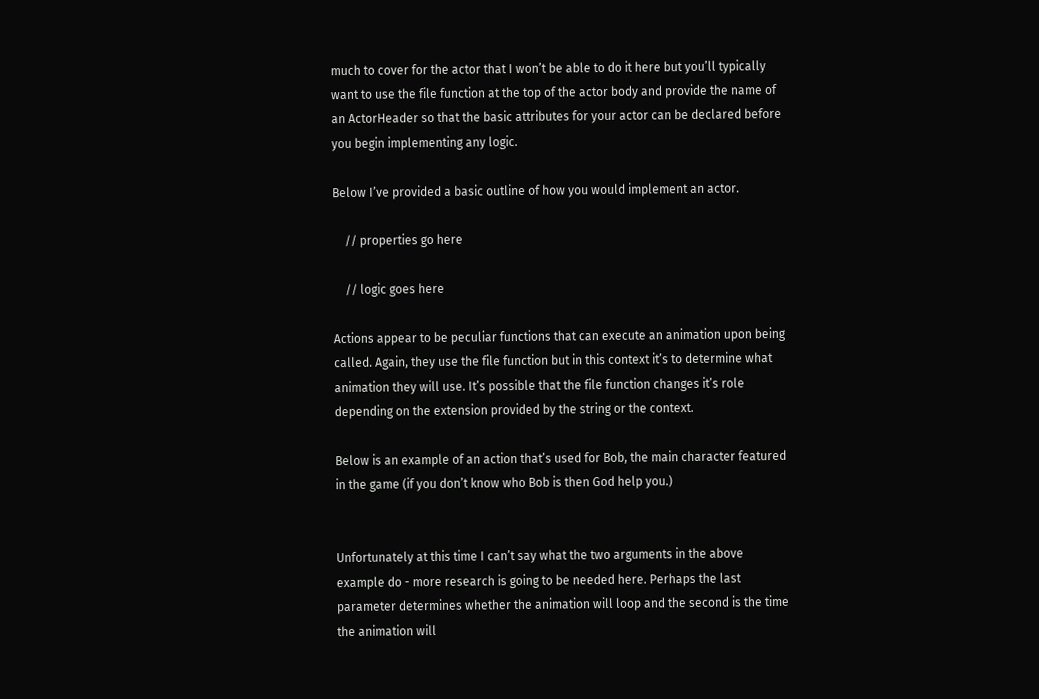much to cover for the actor that I won’t be able to do it here but you’ll typically want to use the file function at the top of the actor body and provide the name of an ActorHeader so that the basic attributes for your actor can be declared before you begin implementing any logic.

Below I’ve provided a basic outline of how you would implement an actor.

    // properties go here

    // logic goes here

Actions appear to be peculiar functions that can execute an animation upon being called. Again, they use the file function but in this context it’s to determine what animation they will use. It’s possible that the file function changes it’s role depending on the extension provided by the string or the context.

Below is an example of an action that’s used for Bob, the main character featured in the game (if you don’t know who Bob is then God help you.)


Unfortunately at this time I can’t say what the two arguments in the above example do - more research is going to be needed here. Perhaps the last parameter determines whether the animation will loop and the second is the time the animation will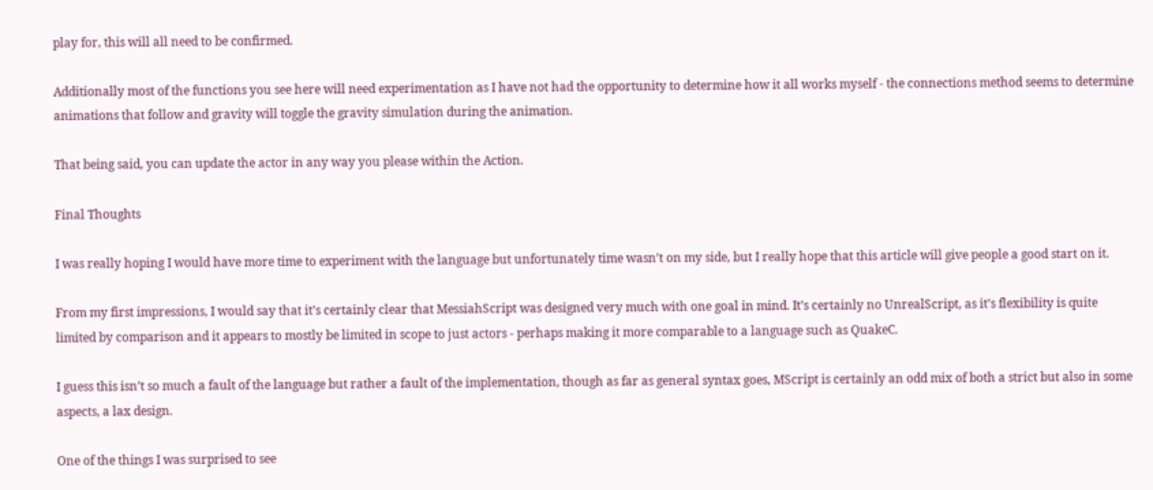play for, this will all need to be confirmed.

Additionally most of the functions you see here will need experimentation as I have not had the opportunity to determine how it all works myself - the connections method seems to determine animations that follow and gravity will toggle the gravity simulation during the animation.

That being said, you can update the actor in any way you please within the Action.

Final Thoughts

I was really hoping I would have more time to experiment with the language but unfortunately time wasn’t on my side, but I really hope that this article will give people a good start on it.

From my first impressions, I would say that it’s certainly clear that MessiahScript was designed very much with one goal in mind. It’s certainly no UnrealScript, as it’s flexibility is quite limited by comparison and it appears to mostly be limited in scope to just actors - perhaps making it more comparable to a language such as QuakeC.

I guess this isn’t so much a fault of the language but rather a fault of the implementation, though as far as general syntax goes, MScript is certainly an odd mix of both a strict but also in some aspects, a lax design.

One of the things I was surprised to see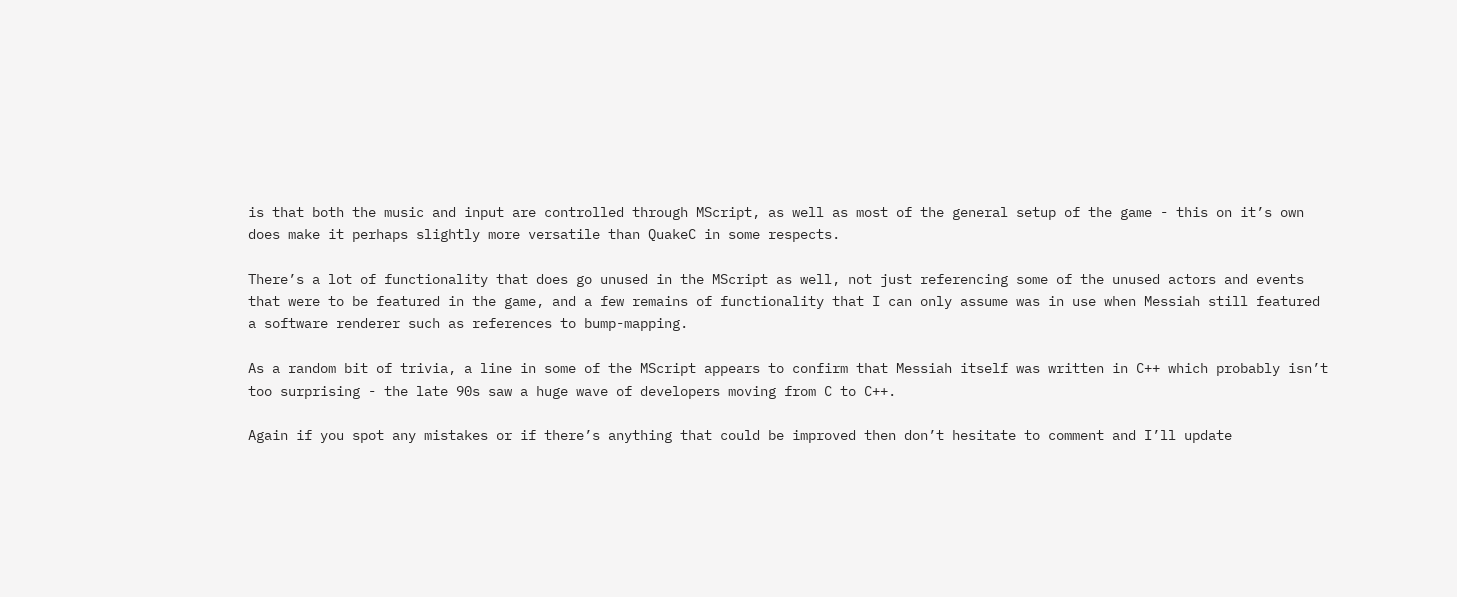is that both the music and input are controlled through MScript, as well as most of the general setup of the game - this on it’s own does make it perhaps slightly more versatile than QuakeC in some respects.

There’s a lot of functionality that does go unused in the MScript as well, not just referencing some of the unused actors and events that were to be featured in the game, and a few remains of functionality that I can only assume was in use when Messiah still featured a software renderer such as references to bump-mapping.

As a random bit of trivia, a line in some of the MScript appears to confirm that Messiah itself was written in C++ which probably isn’t too surprising - the late 90s saw a huge wave of developers moving from C to C++.

Again if you spot any mistakes or if there’s anything that could be improved then don’t hesitate to comment and I’ll update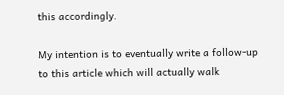this accordingly.

My intention is to eventually write a follow-up to this article which will actually walk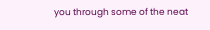you through some of the neat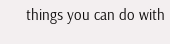things you can do with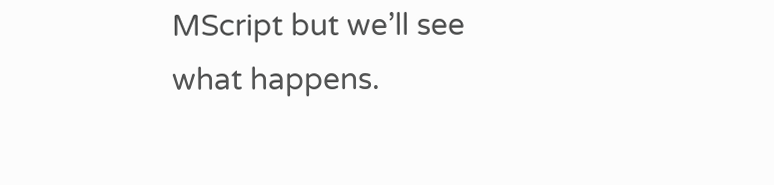MScript but we’ll see what happens.